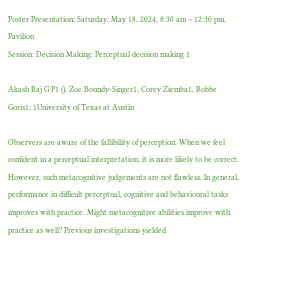Poster Presentation: Saturday, May 18, 2024, 8:30 am – 12:30 pm, Pavilion
Session: Decision Making: Perceptual decision making 1

Akash Raj G P1 (), Zoe Boundy-Singer1, Corey Ziemba1, Robbe Goris1; 1University of Texas at Austin

Observers are aware of the fallibility of perception. When we feel confident in a perceptual interpretation, it is more likely to be correct. However, such metacognitive judgements are not flawless. In general, performance in difficult perceptual, cognitive and behavioural tasks improves with practice. Might metacognitive abilities improve with practice as well? Previous investigations yielded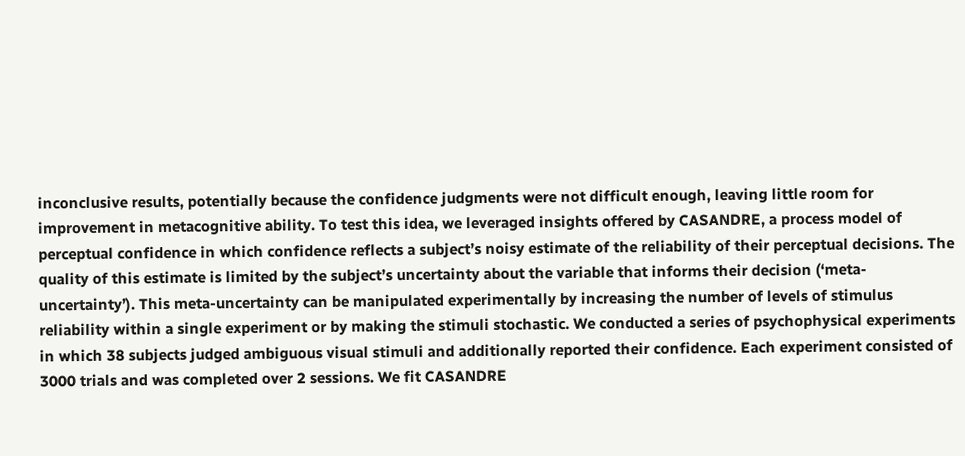inconclusive results, potentially because the confidence judgments were not difficult enough, leaving little room for improvement in metacognitive ability. To test this idea, we leveraged insights offered by CASANDRE, a process model of perceptual confidence in which confidence reflects a subject’s noisy estimate of the reliability of their perceptual decisions. The quality of this estimate is limited by the subject’s uncertainty about the variable that informs their decision (‘meta-uncertainty’). This meta-uncertainty can be manipulated experimentally by increasing the number of levels of stimulus reliability within a single experiment or by making the stimuli stochastic. We conducted a series of psychophysical experiments in which 38 subjects judged ambiguous visual stimuli and additionally reported their confidence. Each experiment consisted of 3000 trials and was completed over 2 sessions. We fit CASANDRE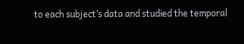to each subject’s data and studied the temporal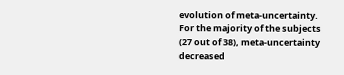evolution of meta-uncertainty. For the majority of the subjects (27 out of 38), meta-uncertainty decreased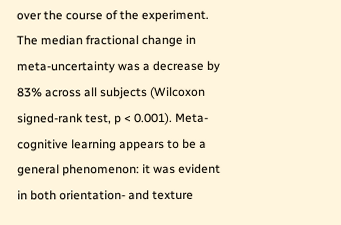over the course of the experiment. The median fractional change in meta-uncertainty was a decrease by 83% across all subjects (Wilcoxon signed-rank test, p < 0.001). Meta-cognitive learning appears to be a general phenomenon: it was evident in both orientation- and texture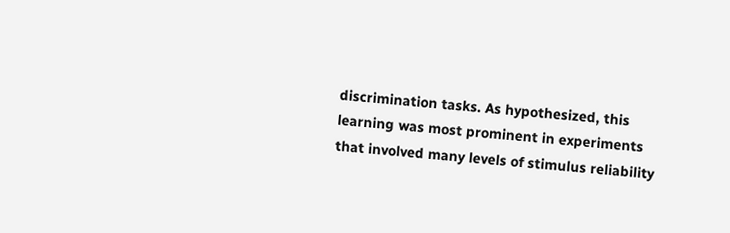discrimination tasks. As hypothesized, this learning was most prominent in experiments that involved many levels of stimulus reliability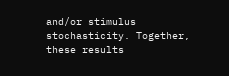and/or stimulus stochasticity. Together, these results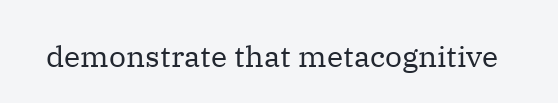demonstrate that metacognitive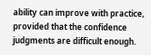ability can improve with practice, provided that the confidence judgments are difficult enough.